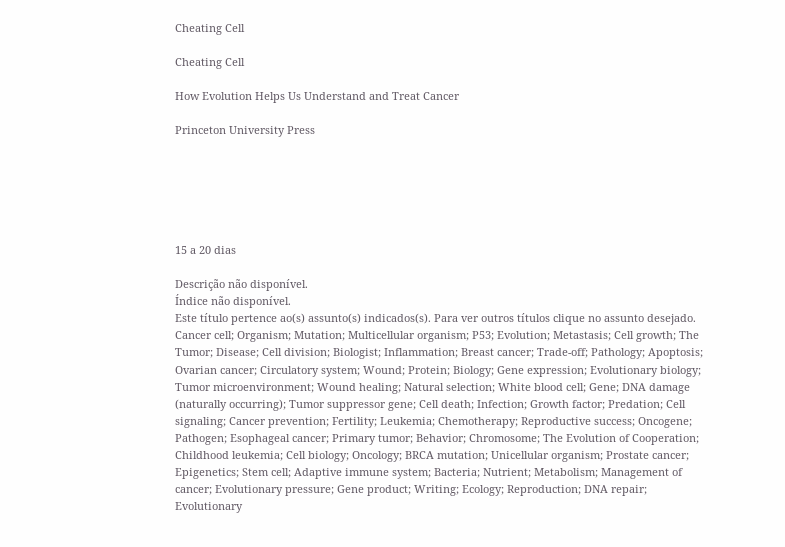Cheating Cell

Cheating Cell

How Evolution Helps Us Understand and Treat Cancer

Princeton University Press






15 a 20 dias

Descrição não disponível.
Índice não disponível.
Este título pertence ao(s) assunto(s) indicados(s). Para ver outros títulos clique no assunto desejado.
Cancer cell; Organism; Mutation; Multicellular organism; P53; Evolution; Metastasis; Cell growth; The Tumor; Disease; Cell division; Biologist; Inflammation; Breast cancer; Trade-off; Pathology; Apoptosis; Ovarian cancer; Circulatory system; Wound; Protein; Biology; Gene expression; Evolutionary biology; Tumor microenvironment; Wound healing; Natural selection; White blood cell; Gene; DNA damage (naturally occurring); Tumor suppressor gene; Cell death; Infection; Growth factor; Predation; Cell signaling; Cancer prevention; Fertility; Leukemia; Chemotherapy; Reproductive success; Oncogene; Pathogen; Esophageal cancer; Primary tumor; Behavior; Chromosome; The Evolution of Cooperation; Childhood leukemia; Cell biology; Oncology; BRCA mutation; Unicellular organism; Prostate cancer; Epigenetics; Stem cell; Adaptive immune system; Bacteria; Nutrient; Metabolism; Management of cancer; Evolutionary pressure; Gene product; Writing; Ecology; Reproduction; DNA repair; Evolutionary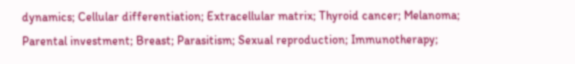dynamics; Cellular differentiation; Extracellular matrix; Thyroid cancer; Melanoma; Parental investment; Breast; Parasitism; Sexual reproduction; Immunotherapy;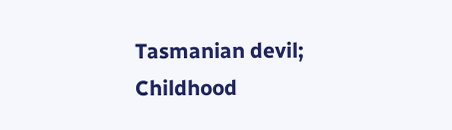Tasmanian devil; Childhood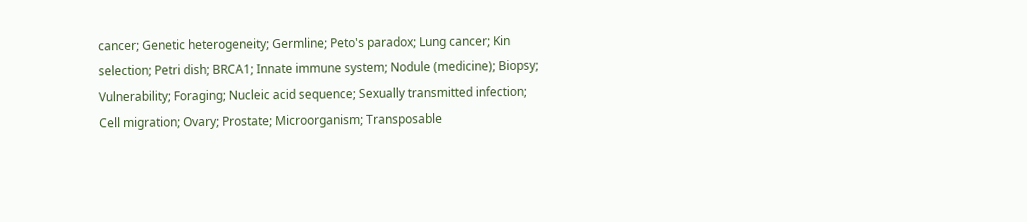cancer; Genetic heterogeneity; Germline; Peto's paradox; Lung cancer; Kin selection; Petri dish; BRCA1; Innate immune system; Nodule (medicine); Biopsy; Vulnerability; Foraging; Nucleic acid sequence; Sexually transmitted infection; Cell migration; Ovary; Prostate; Microorganism; Transposable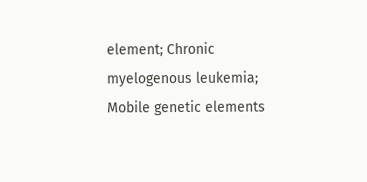element; Chronic myelogenous leukemia; Mobile genetic elements